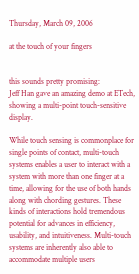Thursday, March 09, 2006

at the touch of your fingers


this sounds pretty promising:
Jeff Han gave an amazing demo at ETech, showing a multi-point touch-sensitive display.

While touch sensing is commonplace for single points of contact, multi-touch systems enables a user to interact with a system with more than one finger at a time, allowing for the use of both hands along with chording gestures. These kinds of interactions hold tremendous potential for advances in efficiency, usability, and intuitiveness. Multi-touch systems are inherently also able to accommodate multiple users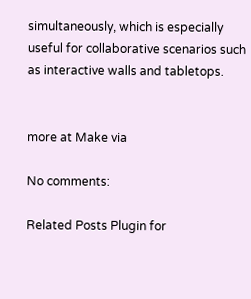simultaneously, which is especially useful for collaborative scenarios such as interactive walls and tabletops.


more at Make via

No comments:

Related Posts Plugin for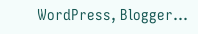WordPress, Blogger...